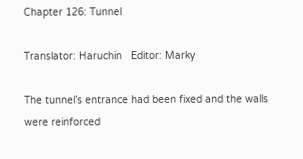Chapter 126: Tunnel

Translator: Haruchin   Editor: Marky

The tunnel’s entrance had been fixed and the walls were reinforced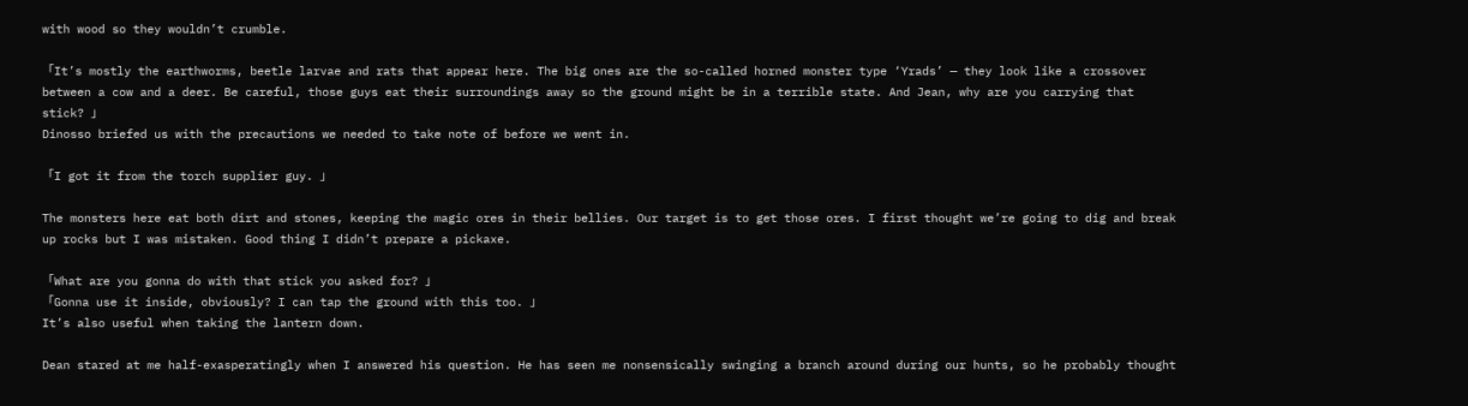with wood so they wouldn’t crumble.

「It’s mostly the earthworms, beetle larvae and rats that appear here. The big ones are the so-called horned monster type ‘Yrads’ — they look like a crossover between a cow and a deer. Be careful, those guys eat their surroundings away so the ground might be in a terrible state. And Jean, why are you carrying that stick? 」
Dinosso briefed us with the precautions we needed to take note of before we went in.

「I got it from the torch supplier guy. 」

The monsters here eat both dirt and stones, keeping the magic ores in their bellies. Our target is to get those ores. I first thought we’re going to dig and break up rocks but I was mistaken. Good thing I didn’t prepare a pickaxe.

「What are you gonna do with that stick you asked for? 」
「Gonna use it inside, obviously? I can tap the ground with this too. 」
It’s also useful when taking the lantern down.

Dean stared at me half-exasperatingly when I answered his question. He has seen me nonsensically swinging a branch around during our hunts, so he probably thought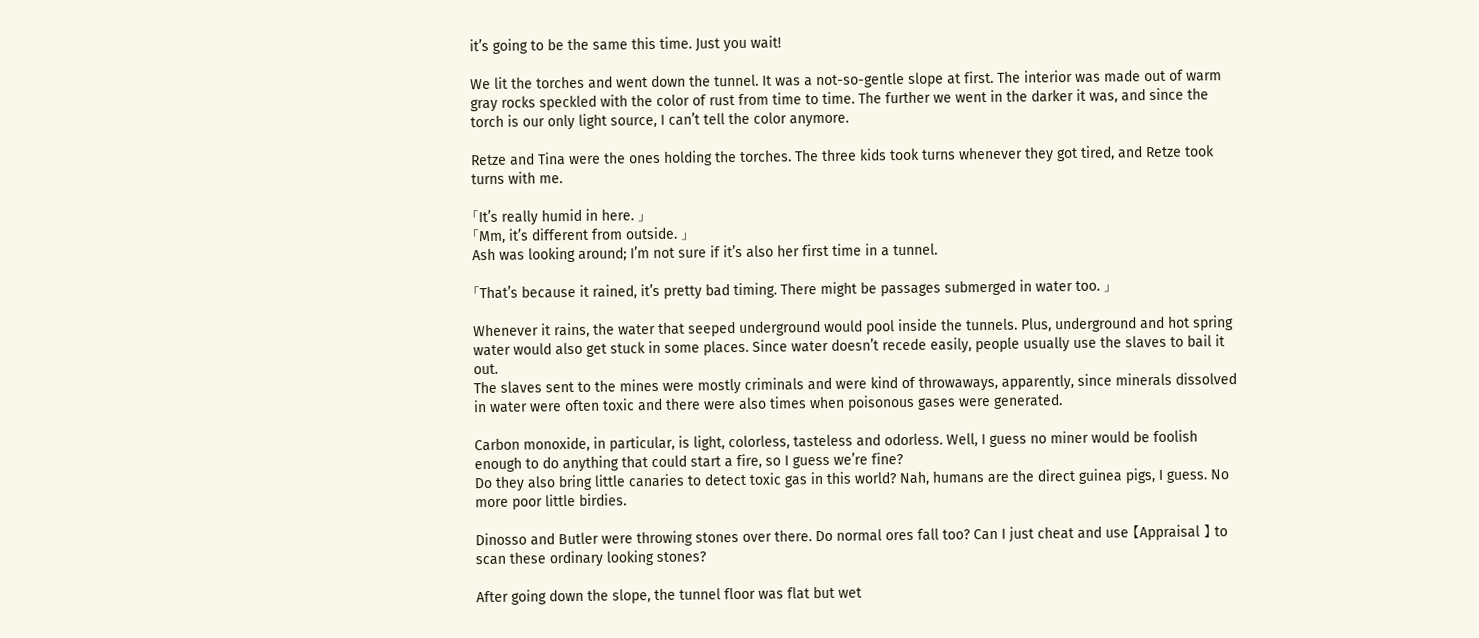it’s going to be the same this time. Just you wait!

We lit the torches and went down the tunnel. It was a not-so-gentle slope at first. The interior was made out of warm gray rocks speckled with the color of rust from time to time. The further we went in the darker it was, and since the torch is our only light source, I can’t tell the color anymore.

Retze and Tina were the ones holding the torches. The three kids took turns whenever they got tired, and Retze took turns with me.

「It’s really humid in here. 」
「Mm, it’s different from outside. 」
Ash was looking around; I’m not sure if it’s also her first time in a tunnel.

「That’s because it rained, it’s pretty bad timing. There might be passages submerged in water too. 」

Whenever it rains, the water that seeped underground would pool inside the tunnels. Plus, underground and hot spring water would also get stuck in some places. Since water doesn’t recede easily, people usually use the slaves to bail it out.
The slaves sent to the mines were mostly criminals and were kind of throwaways, apparently, since minerals dissolved in water were often toxic and there were also times when poisonous gases were generated.

Carbon monoxide, in particular, is light, colorless, tasteless and odorless. Well, I guess no miner would be foolish enough to do anything that could start a fire, so I guess we’re fine?
Do they also bring little canaries to detect toxic gas in this world? Nah, humans are the direct guinea pigs, I guess. No more poor little birdies.

Dinosso and Butler were throwing stones over there. Do normal ores fall too? Can I just cheat and use 【Appraisal 】 to scan these ordinary looking stones?

After going down the slope, the tunnel floor was flat but wet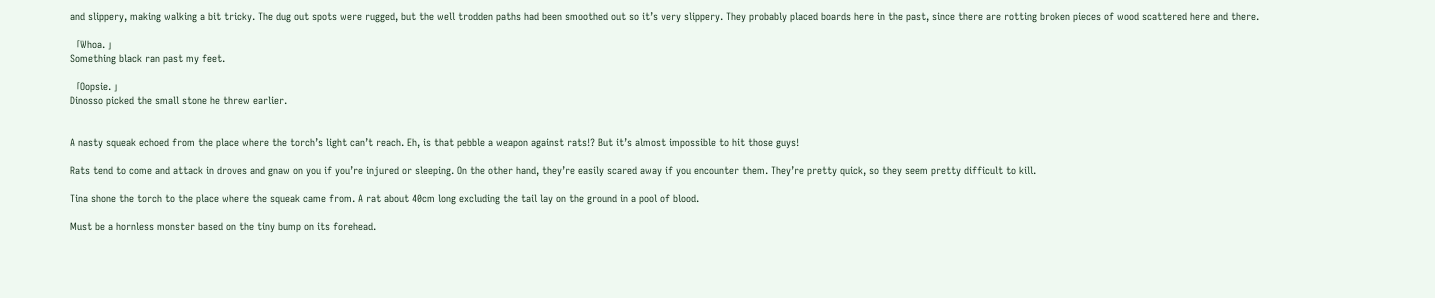and slippery, making walking a bit tricky. The dug out spots were rugged, but the well trodden paths had been smoothed out so it’s very slippery. They probably placed boards here in the past, since there are rotting broken pieces of wood scattered here and there.

「Whoa. 」
Something black ran past my feet.

「Oopsie. 」
Dinosso picked the small stone he threw earlier.


A nasty squeak echoed from the place where the torch’s light can’t reach. Eh, is that pebble a weapon against rats!? But it’s almost impossible to hit those guys!

Rats tend to come and attack in droves and gnaw on you if you’re injured or sleeping. On the other hand, they’re easily scared away if you encounter them. They’re pretty quick, so they seem pretty difficult to kill.

Tina shone the torch to the place where the squeak came from. A rat about 40cm long excluding the tail lay on the ground in a pool of blood.

Must be a hornless monster based on the tiny bump on its forehead.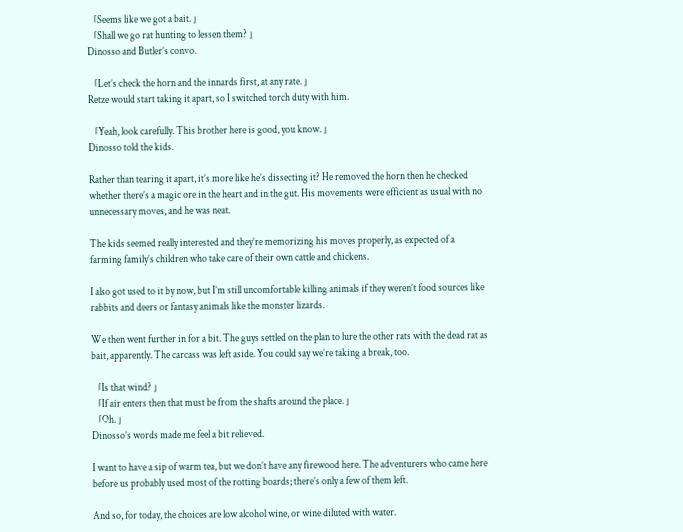「Seems like we got a bait. 」
「Shall we go rat hunting to lessen them? 」
Dinosso and Butler’s convo.

「Let’s check the horn and the innards first, at any rate. 」
Retze would start taking it apart, so I switched torch duty with him.

「Yeah, look carefully. This brother here is good, you know. 」
Dinosso told the kids.

Rather than tearing it apart, it’s more like he’s dissecting it? He removed the horn then he checked whether there’s a magic ore in the heart and in the gut. His movements were efficient as usual with no unnecessary moves, and he was neat.

The kids seemed really interested and they’re memorizing his moves properly, as expected of a farming family’s children who take care of their own cattle and chickens.

I also got used to it by now, but I’m still uncomfortable killing animals if they weren’t food sources like rabbits and deers or fantasy animals like the monster lizards.

We then went further in for a bit. The guys settled on the plan to lure the other rats with the dead rat as bait, apparently. The carcass was left aside. You could say we’re taking a break, too.

「Is that wind? 」
「If air enters then that must be from the shafts around the place. 」
「Oh. 」
Dinosso’s words made me feel a bit relieved.

I want to have a sip of warm tea, but we don’t have any firewood here. The adventurers who came here before us probably used most of the rotting boards; there’s only a few of them left.

And so, for today, the choices are low alcohol wine, or wine diluted with water.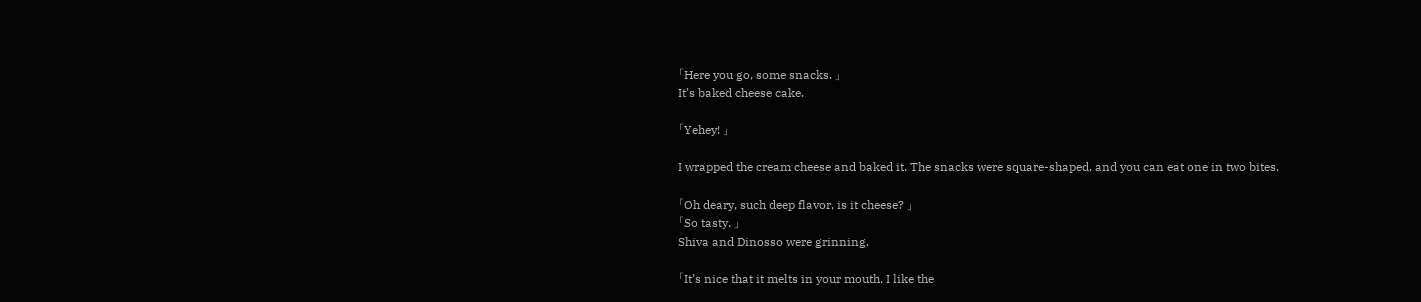「Here you go, some snacks. 」
It’s baked cheese cake.

「Yehey! 」

I wrapped the cream cheese and baked it. The snacks were square-shaped, and you can eat one in two bites.

「Oh deary, such deep flavor, is it cheese? 」
「So tasty. 」
Shiva and Dinosso were grinning.

「It’s nice that it melts in your mouth. I like the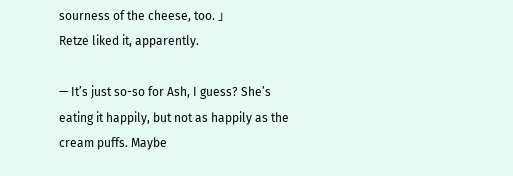sourness of the cheese, too. 」
Retze liked it, apparently.

— It’s just so-so for Ash, I guess? She’s eating it happily, but not as happily as the cream puffs. Maybe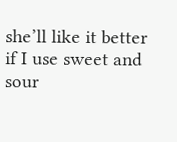she’ll like it better if I use sweet and sour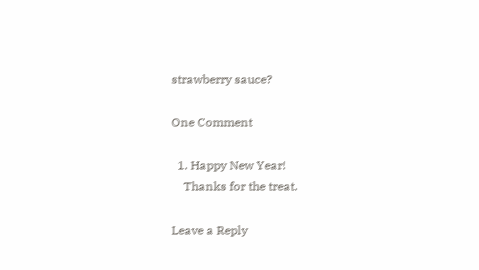strawberry sauce?

One Comment

  1. Happy New Year!
    Thanks for the treat.

Leave a Reply